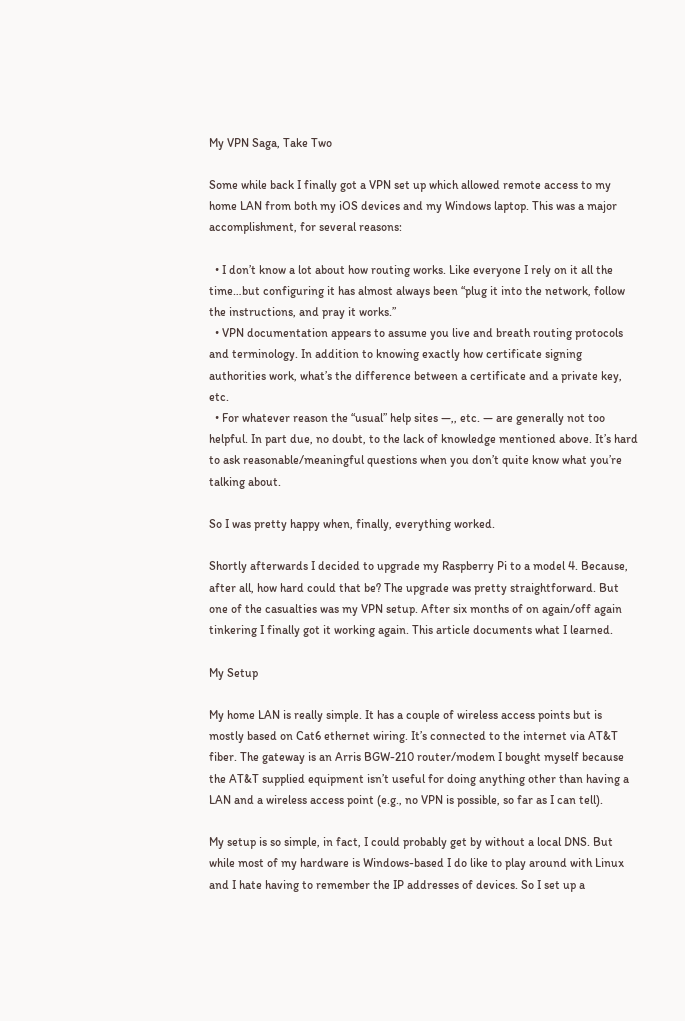My VPN Saga, Take Two

Some while back I finally got a VPN set up which allowed remote access to my home LAN from both my iOS devices and my Windows laptop. This was a major accomplishment, for several reasons:

  • I don’t know a lot about how routing works. Like everyone I rely on it all the time…but configuring it has almost always been “plug it into the network, follow the instructions, and pray it works.”
  • VPN documentation appears to assume you live and breath routing protocols and terminology. In addition to knowing exactly how certificate signing authorities work, what’s the difference between a certificate and a private key, etc.
  • For whatever reason the “usual” help sites —,, etc. — are generally not too helpful. In part due, no doubt, to the lack of knowledge mentioned above. It’s hard to ask reasonable/meaningful questions when you don’t quite know what you’re talking about.

So I was pretty happy when, finally, everything worked.

Shortly afterwards I decided to upgrade my Raspberry Pi to a model 4. Because, after all, how hard could that be? The upgrade was pretty straightforward. But one of the casualties was my VPN setup. After six months of on again/off again tinkering I finally got it working again. This article documents what I learned.

My Setup

My home LAN is really simple. It has a couple of wireless access points but is mostly based on Cat6 ethernet wiring. It’s connected to the internet via AT&T fiber. The gateway is an Arris BGW-210 router/modem I bought myself because the AT&T supplied equipment isn’t useful for doing anything other than having a LAN and a wireless access point (e.g., no VPN is possible, so far as I can tell).

My setup is so simple, in fact, I could probably get by without a local DNS. But while most of my hardware is Windows-based I do like to play around with Linux and I hate having to remember the IP addresses of devices. So I set up a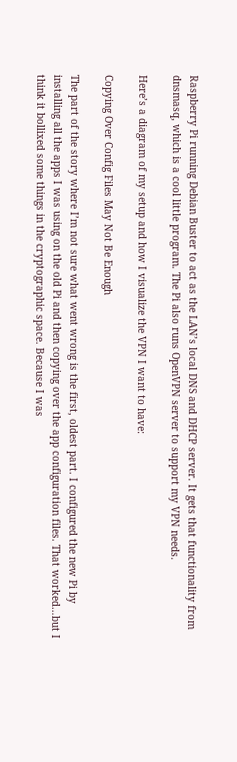Raspberry Pi running Debian Buster to act as the LAN’s local DNS and DHCP server. It gets that functionality from dnsmasq, which is a cool little program. The Pi also runs OpenVPN server to support my VPN needs.

Here’s a diagram of my setup and how I visualize the VPN I want to have:

Copying Over Config Files May Not Be Enough

The part of the story where I’m not sure what went wrong is the first, oldest part. I configured the new Pi by installing all the apps I was using on the old Pi and then copying over the app configuration files. That worked…but I think it bollixed some things in the cryptographic space. Because I was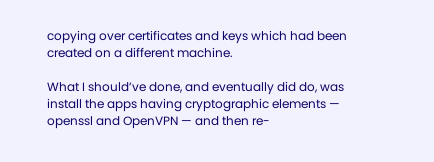copying over certificates and keys which had been created on a different machine.

What I should’ve done, and eventually did do, was install the apps having cryptographic elements — openssl and OpenVPN — and then re-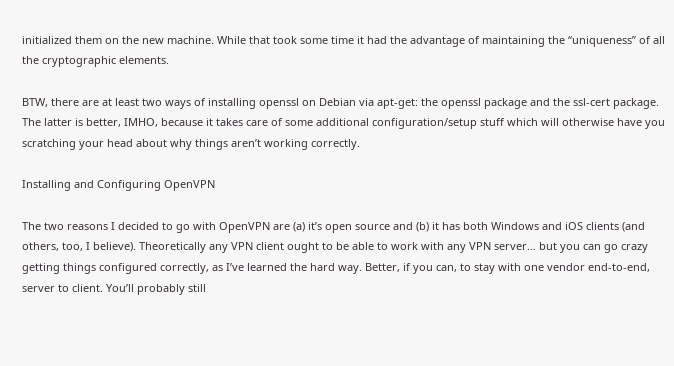initialized them on the new machine. While that took some time it had the advantage of maintaining the “uniqueness” of all the cryptographic elements.

BTW, there are at least two ways of installing openssl on Debian via apt-get: the openssl package and the ssl-cert package. The latter is better, IMHO, because it takes care of some additional configuration/setup stuff which will otherwise have you scratching your head about why things aren’t working correctly.

Installing and Configuring OpenVPN

The two reasons I decided to go with OpenVPN are (a) it’s open source and (b) it has both Windows and iOS clients (and others, too, I believe). Theoretically any VPN client ought to be able to work with any VPN server… but you can go crazy getting things configured correctly, as I’ve learned the hard way. Better, if you can, to stay with one vendor end-to-end, server to client. You’ll probably still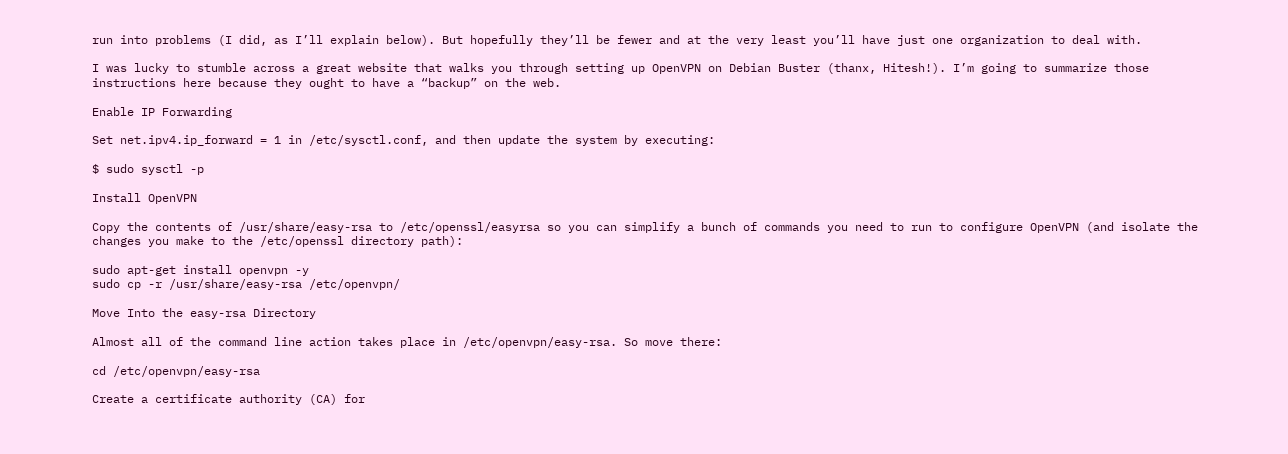run into problems (I did, as I’ll explain below). But hopefully they’ll be fewer and at the very least you’ll have just one organization to deal with.

I was lucky to stumble across a great website that walks you through setting up OpenVPN on Debian Buster (thanx, Hitesh!). I’m going to summarize those instructions here because they ought to have a “backup” on the web.

Enable IP Forwarding

Set net.ipv4.ip_forward = 1 in /etc/sysctl.conf, and then update the system by executing:

$ sudo sysctl -p

Install OpenVPN

Copy the contents of /usr/share/easy-rsa to /etc/openssl/easyrsa so you can simplify a bunch of commands you need to run to configure OpenVPN (and isolate the changes you make to the /etc/openssl directory path):

sudo apt-get install openvpn -y
sudo cp -r /usr/share/easy-rsa /etc/openvpn/

Move Into the easy-rsa Directory

Almost all of the command line action takes place in /etc/openvpn/easy-rsa. So move there:

cd /etc/openvpn/easy-rsa

Create a certificate authority (CA) for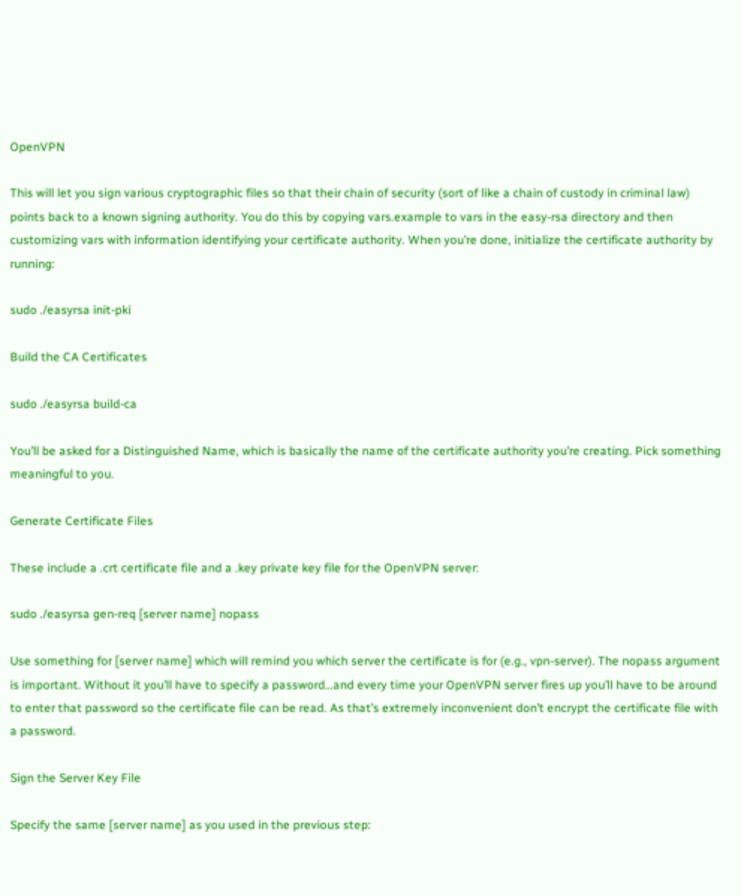OpenVPN

This will let you sign various cryptographic files so that their chain of security (sort of like a chain of custody in criminal law) points back to a known signing authority. You do this by copying vars.example to vars in the easy-rsa directory and then customizing vars with information identifying your certificate authority. When you’re done, initialize the certificate authority by running:

sudo ./easyrsa init-pki

Build the CA Certificates

sudo ./easyrsa build-ca

You’ll be asked for a Distinguished Name, which is basically the name of the certificate authority you’re creating. Pick something meaningful to you.

Generate Certificate Files

These include a .crt certificate file and a .key private key file for the OpenVPN server:

sudo ./easyrsa gen-req [server name] nopass

Use something for [server name] which will remind you which server the certificate is for (e.g., vpn-server). The nopass argument is important. Without it you’ll have to specify a password…and every time your OpenVPN server fires up you’ll have to be around to enter that password so the certificate file can be read. As that’s extremely inconvenient don’t encrypt the certificate file with a password.

Sign the Server Key File

Specify the same [server name] as you used in the previous step: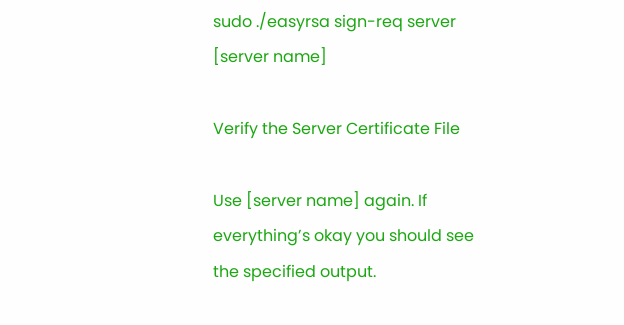sudo ./easyrsa sign-req server [server name]

Verify the Server Certificate File

Use [server name] again. If everything’s okay you should see the specified output.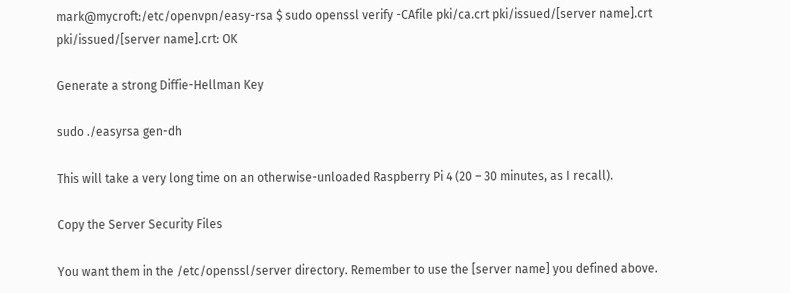mark@mycroft:/etc/openvpn/easy-rsa $ sudo openssl verify -CAfile pki/ca.crt pki/issued/[server name].crt
pki/issued/[server name].crt: OK

Generate a strong Diffie-Hellman Key

sudo ./easyrsa gen-dh

This will take a very long time on an otherwise-unloaded Raspberry Pi 4 (20 – 30 minutes, as I recall).

Copy the Server Security Files

You want them in the /etc/openssl/server directory. Remember to use the [server name] you defined above.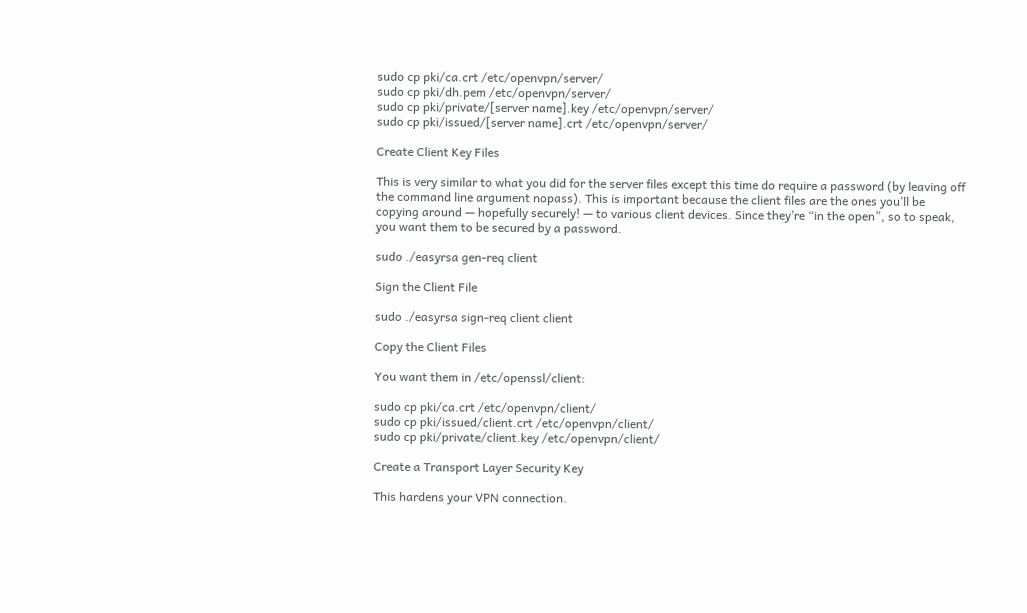sudo cp pki/ca.crt /etc/openvpn/server/
sudo cp pki/dh.pem /etc/openvpn/server/
sudo cp pki/private/[server name].key /etc/openvpn/server/
sudo cp pki/issued/[server name].crt /etc/openvpn/server/

Create Client Key Files

This is very similar to what you did for the server files except this time do require a password (by leaving off the command line argument nopass). This is important because the client files are the ones you’ll be copying around — hopefully securely! — to various client devices. Since they’re “in the open”, so to speak, you want them to be secured by a password.

sudo ./easyrsa gen-req client

Sign the Client File

sudo ./easyrsa sign-req client client

Copy the Client Files

You want them in /etc/openssl/client:

sudo cp pki/ca.crt /etc/openvpn/client/
sudo cp pki/issued/client.crt /etc/openvpn/client/
sudo cp pki/private/client.key /etc/openvpn/client/

Create a Transport Layer Security Key

This hardens your VPN connection.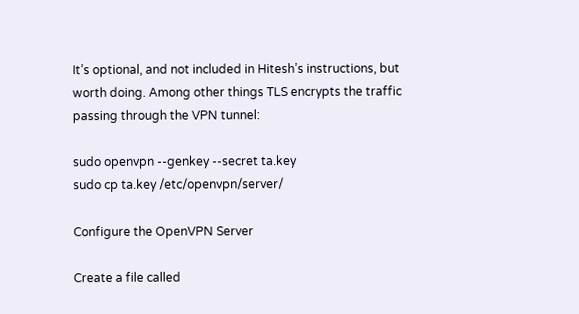It’s optional, and not included in Hitesh’s instructions, but worth doing. Among other things TLS encrypts the traffic passing through the VPN tunnel:

sudo openvpn --genkey --secret ta.key
sudo cp ta.key /etc/openvpn/server/

Configure the OpenVPN Server

Create a file called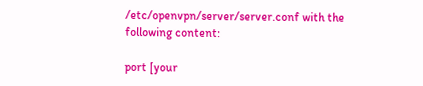/etc/openvpn/server/server.conf with the following content:

port [your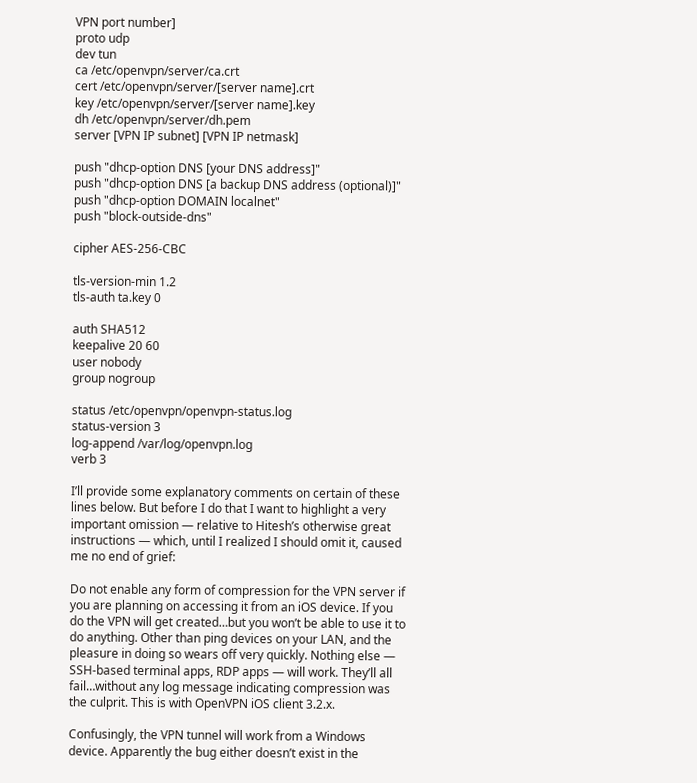VPN port number]
proto udp
dev tun
ca /etc/openvpn/server/ca.crt
cert /etc/openvpn/server/[server name].crt
key /etc/openvpn/server/[server name].key
dh /etc/openvpn/server/dh.pem
server [VPN IP subnet] [VPN IP netmask]

push "dhcp-option DNS [your DNS address]"
push "dhcp-option DNS [a backup DNS address (optional)]"
push "dhcp-option DOMAIN localnet"
push "block-outside-dns"

cipher AES-256-CBC

tls-version-min 1.2
tls-auth ta.key 0

auth SHA512
keepalive 20 60
user nobody
group nogroup

status /etc/openvpn/openvpn-status.log
status-version 3
log-append /var/log/openvpn.log
verb 3

I’ll provide some explanatory comments on certain of these lines below. But before I do that I want to highlight a very important omission — relative to Hitesh’s otherwise great instructions — which, until I realized I should omit it, caused me no end of grief:

Do not enable any form of compression for the VPN server if you are planning on accessing it from an iOS device. If you do the VPN will get created…but you won’t be able to use it to do anything. Other than ping devices on your LAN, and the pleasure in doing so wears off very quickly. Nothing else — SSH-based terminal apps, RDP apps — will work. They’ll all fail…without any log message indicating compression was the culprit. This is with OpenVPN iOS client 3.2.x.

Confusingly, the VPN tunnel will work from a Windows device. Apparently the bug either doesn’t exist in the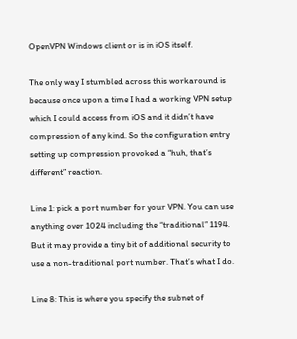OpenVPN Windows client or is in iOS itself.

The only way I stumbled across this workaround is because once upon a time I had a working VPN setup which I could access from iOS and it didn’t have compression of any kind. So the configuration entry setting up compression provoked a “huh, that’s different” reaction.

Line 1: pick a port number for your VPN. You can use anything over 1024 including the “traditional” 1194. But it may provide a tiny bit of additional security to use a non-traditional port number. That’s what I do.

Line 8: This is where you specify the subnet of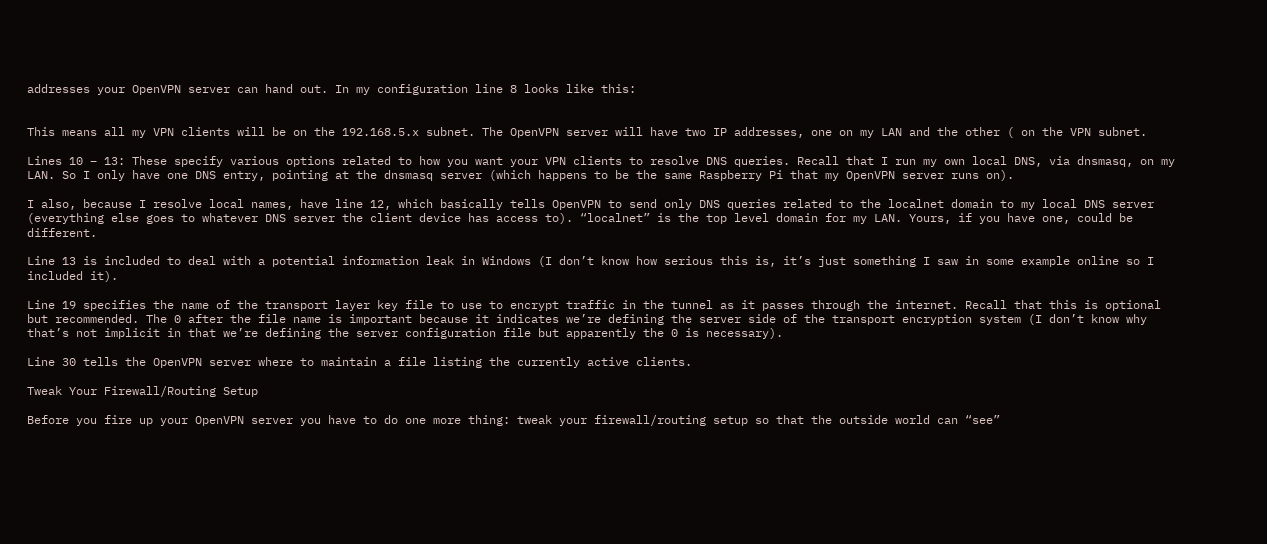addresses your OpenVPN server can hand out. In my configuration line 8 looks like this:


This means all my VPN clients will be on the 192.168.5.x subnet. The OpenVPN server will have two IP addresses, one on my LAN and the other ( on the VPN subnet.

Lines 10 – 13: These specify various options related to how you want your VPN clients to resolve DNS queries. Recall that I run my own local DNS, via dnsmasq, on my LAN. So I only have one DNS entry, pointing at the dnsmasq server (which happens to be the same Raspberry Pi that my OpenVPN server runs on).

I also, because I resolve local names, have line 12, which basically tells OpenVPN to send only DNS queries related to the localnet domain to my local DNS server (everything else goes to whatever DNS server the client device has access to). “localnet” is the top level domain for my LAN. Yours, if you have one, could be different.

Line 13 is included to deal with a potential information leak in Windows (I don’t know how serious this is, it’s just something I saw in some example online so I included it).

Line 19 specifies the name of the transport layer key file to use to encrypt traffic in the tunnel as it passes through the internet. Recall that this is optional but recommended. The 0 after the file name is important because it indicates we’re defining the server side of the transport encryption system (I don’t know why that’s not implicit in that we’re defining the server configuration file but apparently the 0 is necessary).

Line 30 tells the OpenVPN server where to maintain a file listing the currently active clients.

Tweak Your Firewall/Routing Setup

Before you fire up your OpenVPN server you have to do one more thing: tweak your firewall/routing setup so that the outside world can “see”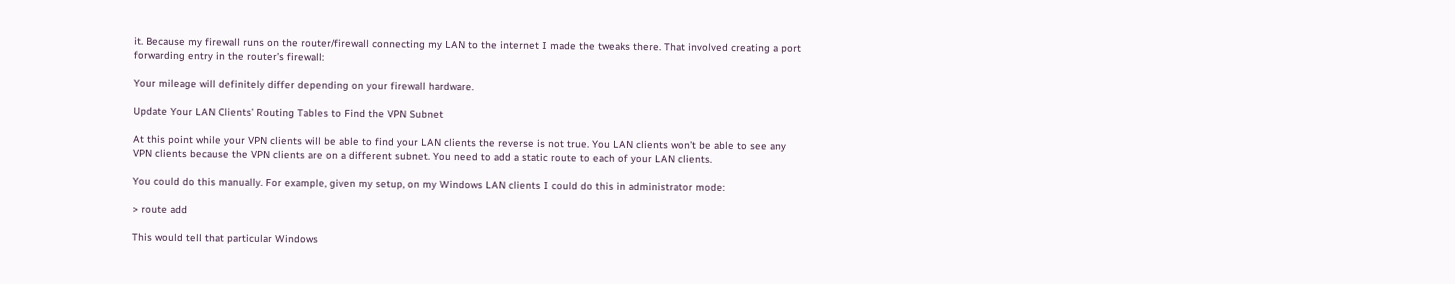it. Because my firewall runs on the router/firewall connecting my LAN to the internet I made the tweaks there. That involved creating a port forwarding entry in the router’s firewall:

Your mileage will definitely differ depending on your firewall hardware.

Update Your LAN Clients’ Routing Tables to Find the VPN Subnet

At this point while your VPN clients will be able to find your LAN clients the reverse is not true. You LAN clients won’t be able to see any VPN clients because the VPN clients are on a different subnet. You need to add a static route to each of your LAN clients.

You could do this manually. For example, given my setup, on my Windows LAN clients I could do this in administrator mode:

> route add

This would tell that particular Windows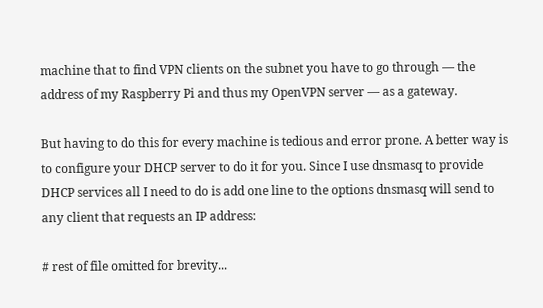machine that to find VPN clients on the subnet you have to go through — the address of my Raspberry Pi and thus my OpenVPN server — as a gateway.

But having to do this for every machine is tedious and error prone. A better way is to configure your DHCP server to do it for you. Since I use dnsmasq to provide DHCP services all I need to do is add one line to the options dnsmasq will send to any client that requests an IP address:

# rest of file omitted for brevity...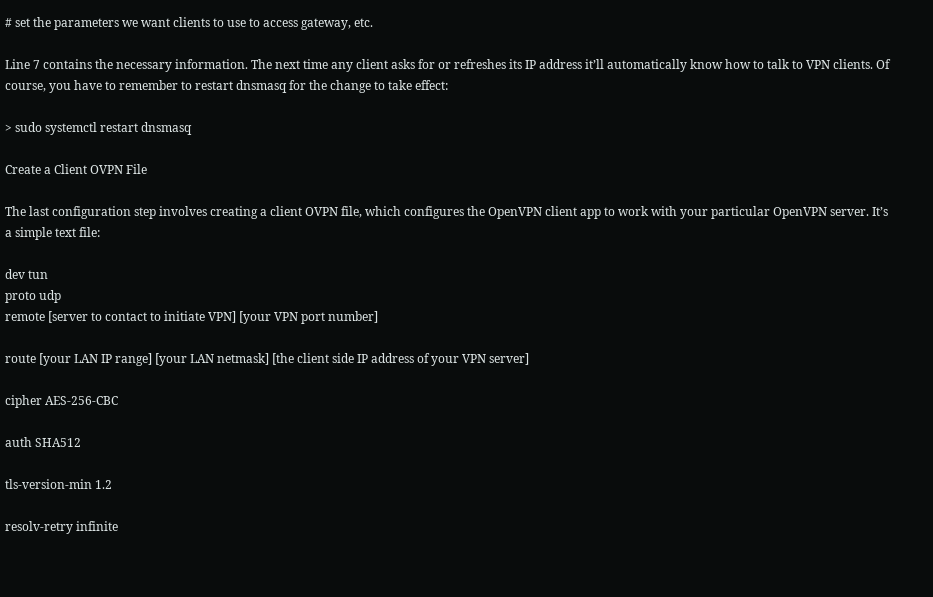# set the parameters we want clients to use to access gateway, etc.

Line 7 contains the necessary information. The next time any client asks for or refreshes its IP address it’ll automatically know how to talk to VPN clients. Of course, you have to remember to restart dnsmasq for the change to take effect:

> sudo systemctl restart dnsmasq

Create a Client OVPN File

The last configuration step involves creating a client OVPN file, which configures the OpenVPN client app to work with your particular OpenVPN server. It’s a simple text file:

dev tun
proto udp
remote [server to contact to initiate VPN] [your VPN port number]

route [your LAN IP range] [your LAN netmask] [the client side IP address of your VPN server]

cipher AES-256-CBC

auth SHA512

tls-version-min 1.2

resolv-retry infinite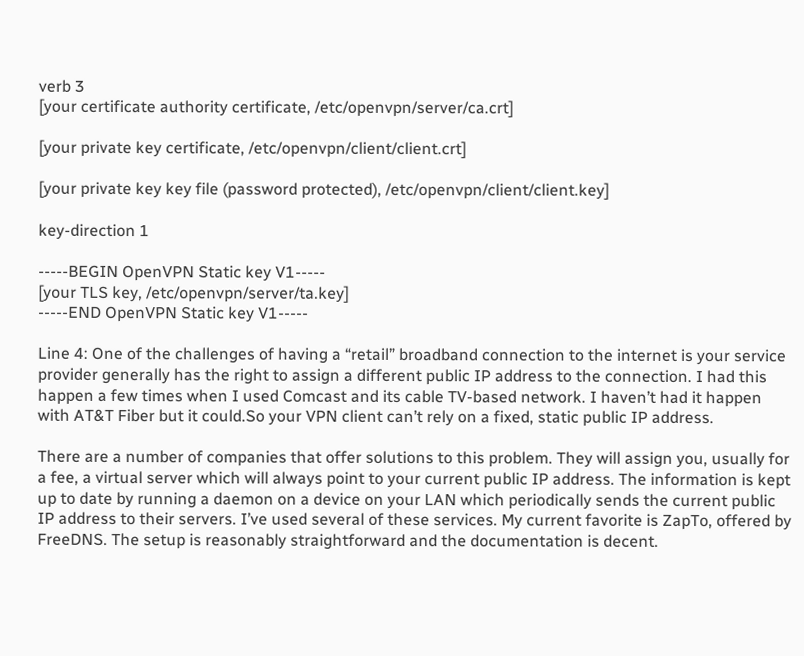verb 3
[your certificate authority certificate, /etc/openvpn/server/ca.crt]

[your private key certificate, /etc/openvpn/client/client.crt]

[your private key key file (password protected), /etc/openvpn/client/client.key]

key-direction 1

-----BEGIN OpenVPN Static key V1-----
[your TLS key, /etc/openvpn/server/ta.key]
-----END OpenVPN Static key V1-----

Line 4: One of the challenges of having a “retail” broadband connection to the internet is your service provider generally has the right to assign a different public IP address to the connection. I had this happen a few times when I used Comcast and its cable TV-based network. I haven’t had it happen with AT&T Fiber but it could.So your VPN client can’t rely on a fixed, static public IP address.

There are a number of companies that offer solutions to this problem. They will assign you, usually for a fee, a virtual server which will always point to your current public IP address. The information is kept up to date by running a daemon on a device on your LAN which periodically sends the current public IP address to their servers. I’ve used several of these services. My current favorite is ZapTo, offered by FreeDNS. The setup is reasonably straightforward and the documentation is decent.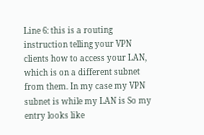Line 6: this is a routing instruction telling your VPN clients how to access your LAN, which is on a different subnet from them. In my case my VPN subnet is while my LAN is So my entry looks like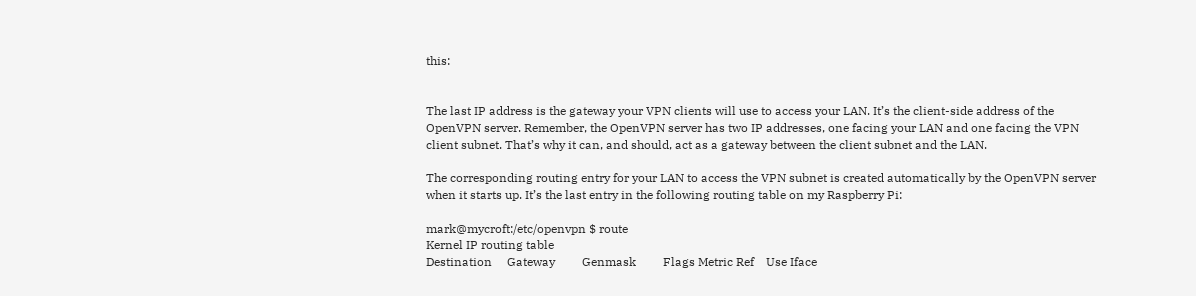this:


The last IP address is the gateway your VPN clients will use to access your LAN. It’s the client-side address of the OpenVPN server. Remember, the OpenVPN server has two IP addresses, one facing your LAN and one facing the VPN client subnet. That’s why it can, and should, act as a gateway between the client subnet and the LAN.

The corresponding routing entry for your LAN to access the VPN subnet is created automatically by the OpenVPN server when it starts up. It’s the last entry in the following routing table on my Raspberry Pi:

mark@mycroft:/etc/openvpn $ route
Kernel IP routing table
Destination     Gateway         Genmask         Flags Metric Ref    Use Iface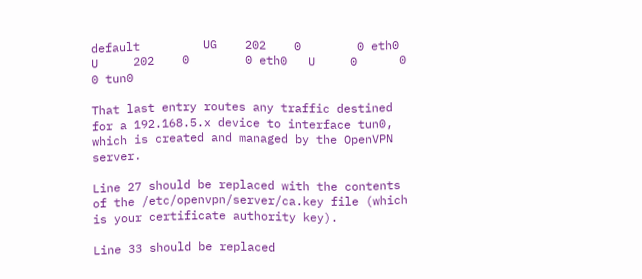default         UG    202    0        0 eth0   U     202    0        0 eth0   U     0      0        0 tun0

That last entry routes any traffic destined for a 192.168.5.x device to interface tun0, which is created and managed by the OpenVPN server.

Line 27 should be replaced with the contents of the /etc/openvpn/server/ca.key file (which is your certificate authority key).

Line 33 should be replaced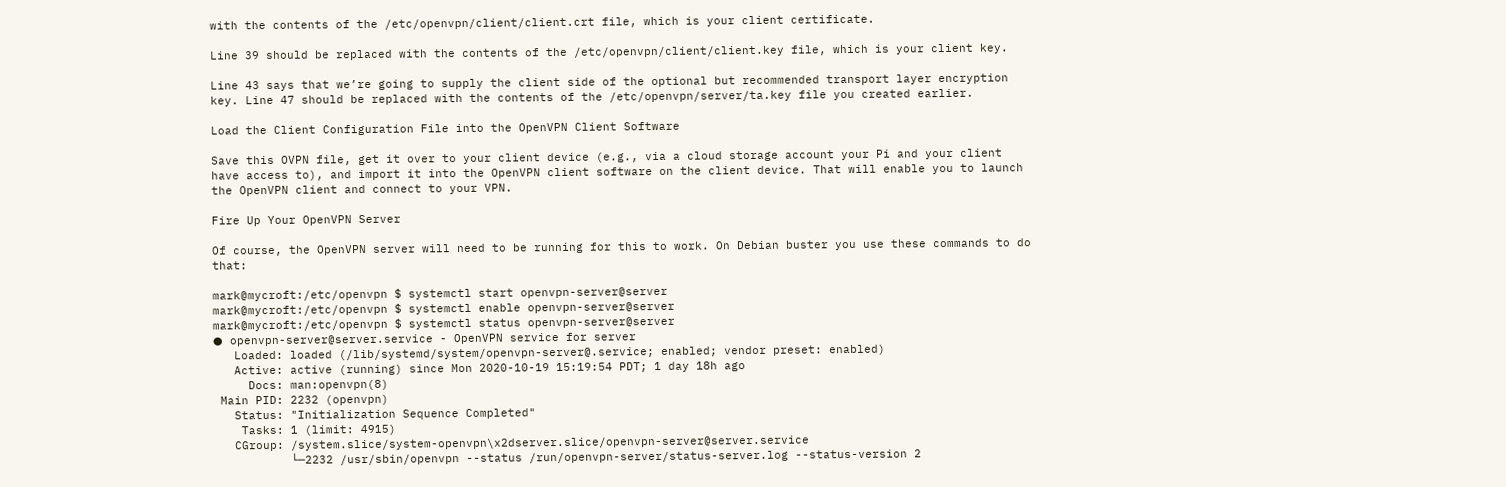with the contents of the /etc/openvpn/client/client.crt file, which is your client certificate.

Line 39 should be replaced with the contents of the /etc/openvpn/client/client.key file, which is your client key.

Line 43 says that we’re going to supply the client side of the optional but recommended transport layer encryption key. Line 47 should be replaced with the contents of the /etc/openvpn/server/ta.key file you created earlier.

Load the Client Configuration File into the OpenVPN Client Software

Save this OVPN file, get it over to your client device (e.g., via a cloud storage account your Pi and your client have access to), and import it into the OpenVPN client software on the client device. That will enable you to launch the OpenVPN client and connect to your VPN.

Fire Up Your OpenVPN Server

Of course, the OpenVPN server will need to be running for this to work. On Debian buster you use these commands to do that:

mark@mycroft:/etc/openvpn $ systemctl start openvpn-server@server
mark@mycroft:/etc/openvpn $ systemctl enable openvpn-server@server
mark@mycroft:/etc/openvpn $ systemctl status openvpn-server@server
● openvpn-server@server.service - OpenVPN service for server
   Loaded: loaded (/lib/systemd/system/openvpn-server@.service; enabled; vendor preset: enabled)
   Active: active (running) since Mon 2020-10-19 15:19:54 PDT; 1 day 18h ago
     Docs: man:openvpn(8)
 Main PID: 2232 (openvpn)
   Status: "Initialization Sequence Completed"
    Tasks: 1 (limit: 4915)
   CGroup: /system.slice/system-openvpn\x2dserver.slice/openvpn-server@server.service
           └─2232 /usr/sbin/openvpn --status /run/openvpn-server/status-server.log --status-version 2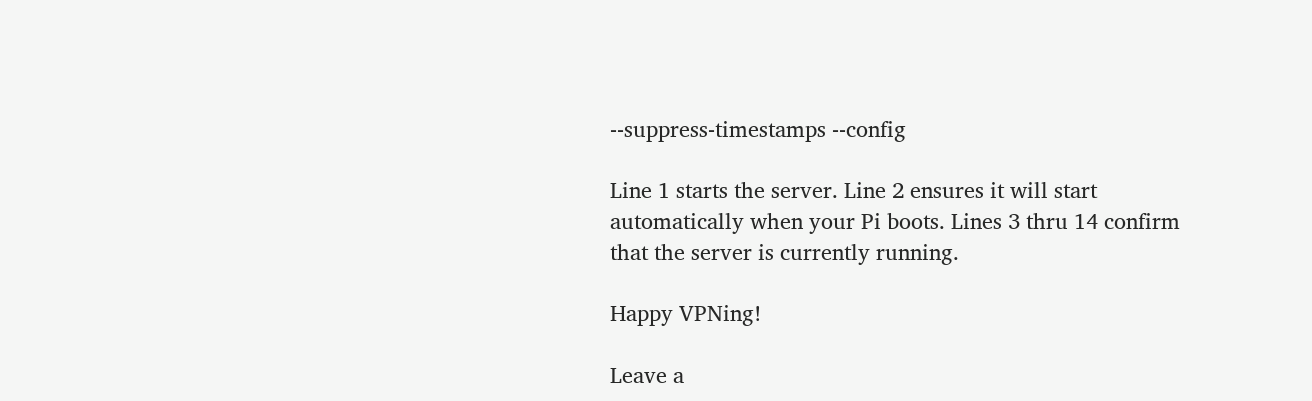--suppress-timestamps --config

Line 1 starts the server. Line 2 ensures it will start automatically when your Pi boots. Lines 3 thru 14 confirm that the server is currently running.

Happy VPNing!

Leave a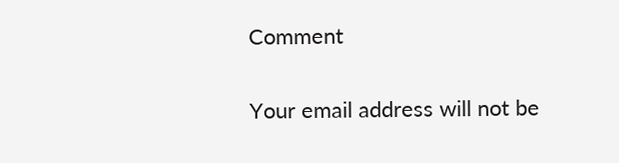Comment

Your email address will not be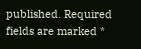published. Required fields are marked *